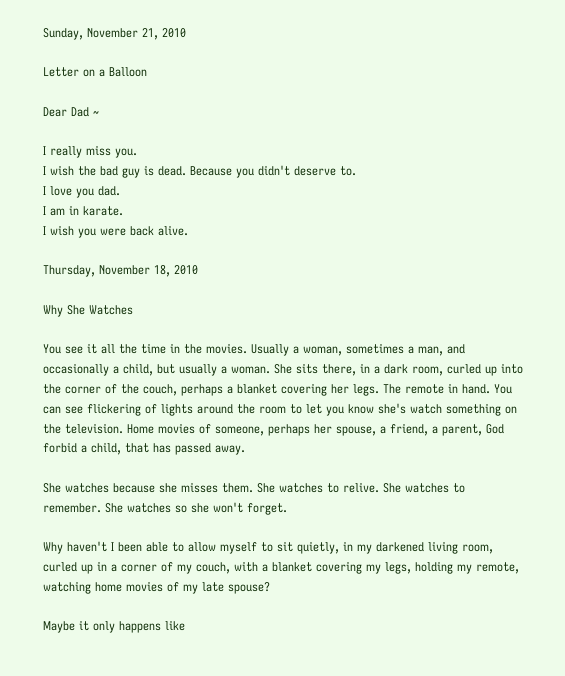Sunday, November 21, 2010

Letter on a Balloon

Dear Dad ~

I really miss you.
I wish the bad guy is dead. Because you didn't deserve to.
I love you dad.
I am in karate.
I wish you were back alive.

Thursday, November 18, 2010

Why She Watches

You see it all the time in the movies. Usually a woman, sometimes a man, and occasionally a child, but usually a woman. She sits there, in a dark room, curled up into the corner of the couch, perhaps a blanket covering her legs. The remote in hand. You can see flickering of lights around the room to let you know she's watch something on the television. Home movies of someone, perhaps her spouse, a friend, a parent, God forbid a child, that has passed away.

She watches because she misses them. She watches to relive. She watches to remember. She watches so she won't forget.

Why haven't I been able to allow myself to sit quietly, in my darkened living room, curled up in a corner of my couch, with a blanket covering my legs, holding my remote, watching home movies of my late spouse?

Maybe it only happens like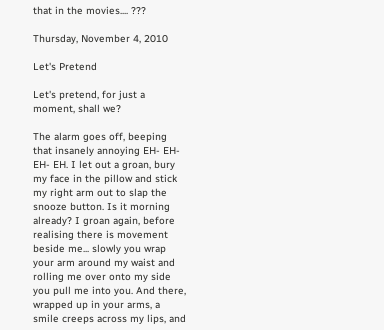that in the movies.... ???

Thursday, November 4, 2010

Let's Pretend

Let's pretend, for just a moment, shall we?

The alarm goes off, beeping that insanely annoying EH- EH- EH- EH. I let out a groan, bury my face in the pillow and stick my right arm out to slap the snooze button. Is it morning already? I groan again, before realising there is movement beside me... slowly you wrap your arm around my waist and rolling me over onto my side you pull me into you. And there, wrapped up in your arms, a smile creeps across my lips, and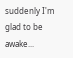suddenly I'm glad to be awake...